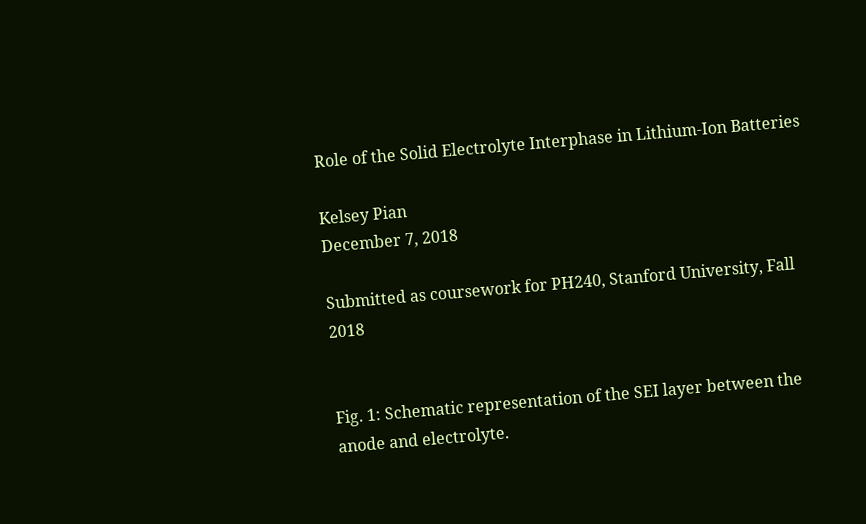Role of the Solid Electrolyte Interphase in Lithium-Ion Batteries

Kelsey Pian
December 7, 2018

Submitted as coursework for PH240, Stanford University, Fall 2018


Fig. 1: Schematic representation of the SEI layer between the anode and electrolyte.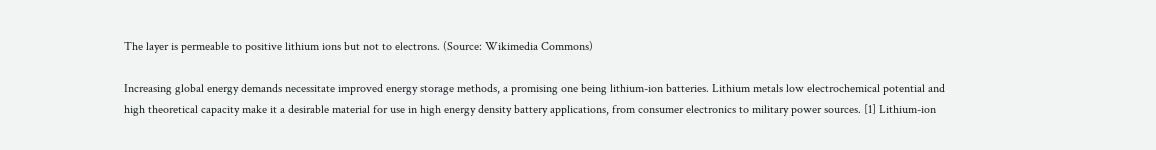The layer is permeable to positive lithium ions but not to electrons. (Source: Wikimedia Commons)

Increasing global energy demands necessitate improved energy storage methods, a promising one being lithium-ion batteries. Lithium metals low electrochemical potential and high theoretical capacity make it a desirable material for use in high energy density battery applications, from consumer electronics to military power sources. [1] Lithium-ion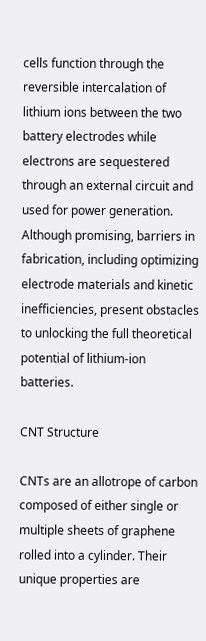cells function through the reversible intercalation of lithium ions between the two battery electrodes while electrons are sequestered through an external circuit and used for power generation. Although promising, barriers in fabrication, including optimizing electrode materials and kinetic inefficiencies, present obstacles to unlocking the full theoretical potential of lithium-ion batteries.

CNT Structure

CNTs are an allotrope of carbon composed of either single or multiple sheets of graphene rolled into a cylinder. Their unique properties are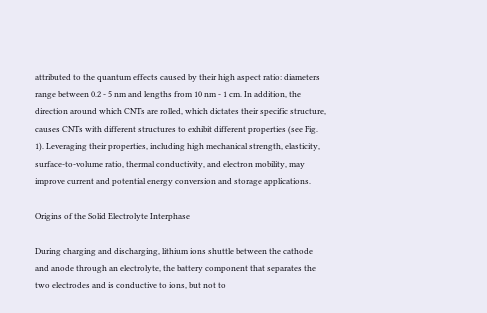attributed to the quantum effects caused by their high aspect ratio: diameters range between 0.2 - 5 nm and lengths from 10 nm - 1 cm. In addition, the direction around which CNTs are rolled, which dictates their specific structure, causes CNTs with different structures to exhibit different properties (see Fig. 1). Leveraging their properties, including high mechanical strength, elasticity, surface-to-volume ratio, thermal conductivity, and electron mobility, may improve current and potential energy conversion and storage applications.

Origins of the Solid Electrolyte Interphase

During charging and discharging, lithium ions shuttle between the cathode and anode through an electrolyte, the battery component that separates the two electrodes and is conductive to ions, but not to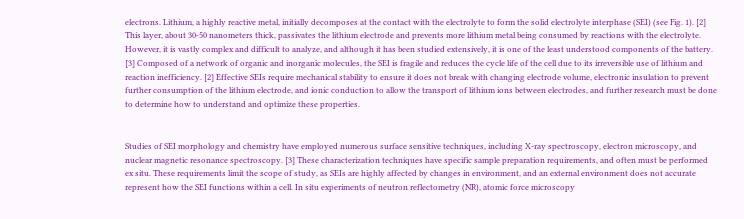electrons. Lithium, a highly reactive metal, initially decomposes at the contact with the electrolyte to form the solid electrolyte interphase (SEI) (see Fig. 1). [2] This layer, about 30-50 nanometers thick, passivates the lithium electrode and prevents more lithium metal being consumed by reactions with the electrolyte. However, it is vastly complex and difficult to analyze, and although it has been studied extensively, it is one of the least understood components of the battery. [3] Composed of a network of organic and inorganic molecules, the SEI is fragile and reduces the cycle life of the cell due to its irreversible use of lithium and reaction inefficiency. [2] Effective SEIs require mechanical stability to ensure it does not break with changing electrode volume, electronic insulation to prevent further consumption of the lithium electrode, and ionic conduction to allow the transport of lithium ions between electrodes, and further research must be done to determine how to understand and optimize these properties.


Studies of SEI morphology and chemistry have employed numerous surface sensitive techniques, including X-ray spectroscopy, electron microscopy, and nuclear magnetic resonance spectroscopy. [3] These characterization techniques have specific sample preparation requirements, and often must be performed ex situ. These requirements limit the scope of study, as SEIs are highly affected by changes in environment, and an external environment does not accurate represent how the SEI functions within a cell. In situ experiments of neutron reflectometry (NR), atomic force microscopy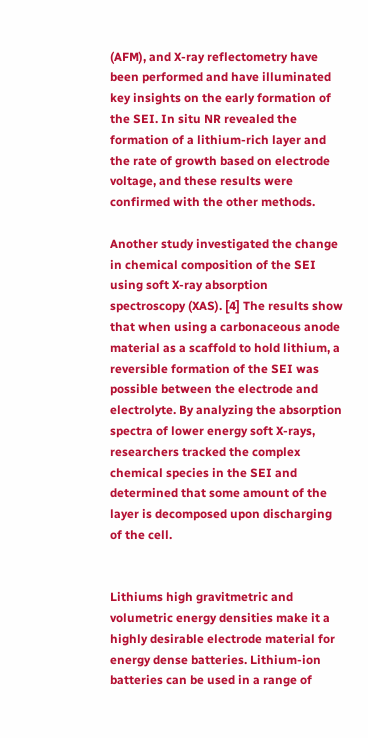(AFM), and X-ray reflectometry have been performed and have illuminated key insights on the early formation of the SEI. In situ NR revealed the formation of a lithium-rich layer and the rate of growth based on electrode voltage, and these results were confirmed with the other methods.

Another study investigated the change in chemical composition of the SEI using soft X-ray absorption spectroscopy (XAS). [4] The results show that when using a carbonaceous anode material as a scaffold to hold lithium, a reversible formation of the SEI was possible between the electrode and electrolyte. By analyzing the absorption spectra of lower energy soft X-rays, researchers tracked the complex chemical species in the SEI and determined that some amount of the layer is decomposed upon discharging of the cell.


Lithiums high gravitmetric and volumetric energy densities make it a highly desirable electrode material for energy dense batteries. Lithium-ion batteries can be used in a range of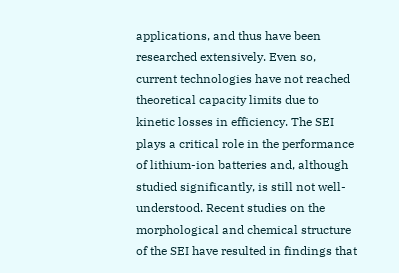applications, and thus have been researched extensively. Even so, current technologies have not reached theoretical capacity limits due to kinetic losses in efficiency. The SEI plays a critical role in the performance of lithium-ion batteries and, although studied significantly, is still not well-understood. Recent studies on the morphological and chemical structure of the SEI have resulted in findings that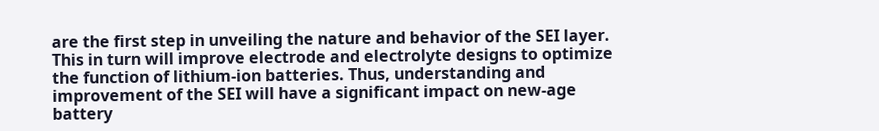are the first step in unveiling the nature and behavior of the SEI layer. This in turn will improve electrode and electrolyte designs to optimize the function of lithium-ion batteries. Thus, understanding and improvement of the SEI will have a significant impact on new-age battery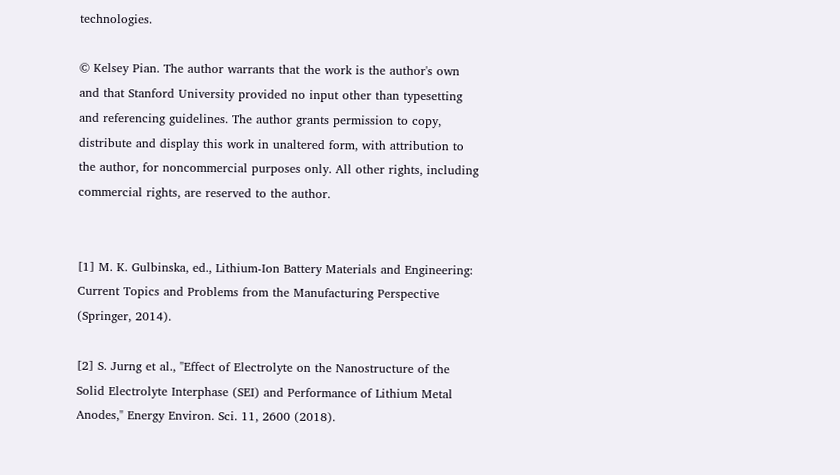technologies.

© Kelsey Pian. The author warrants that the work is the author's own and that Stanford University provided no input other than typesetting and referencing guidelines. The author grants permission to copy, distribute and display this work in unaltered form, with attribution to the author, for noncommercial purposes only. All other rights, including commercial rights, are reserved to the author.


[1] M. K. Gulbinska, ed., Lithium-Ion Battery Materials and Engineering: Current Topics and Problems from the Manufacturing Perspective (Springer, 2014).

[2] S. Jurng et al., "Effect of Electrolyte on the Nanostructure of the Solid Electrolyte Interphase (SEI) and Performance of Lithium Metal Anodes," Energy Environ. Sci. 11, 2600 (2018).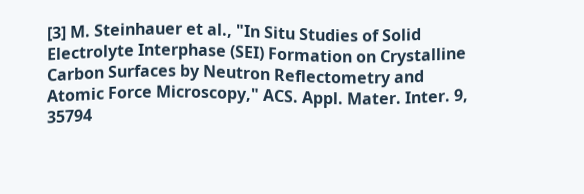[3] M. Steinhauer et al., "In Situ Studies of Solid Electrolyte Interphase (SEI) Formation on Crystalline Carbon Surfaces by Neutron Reflectometry and Atomic Force Microscopy," ACS. Appl. Mater. Inter. 9, 35794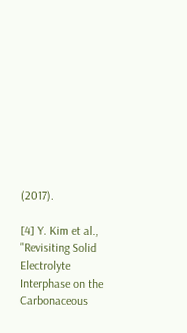(2017).

[4] Y. Kim et al., "Revisiting Solid Electrolyte Interphase on the Carbonaceous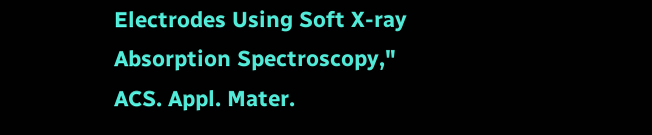Electrodes Using Soft X-ray Absorption Spectroscopy," ACS. Appl. Mater.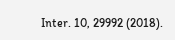Inter. 10, 29992 (2018).